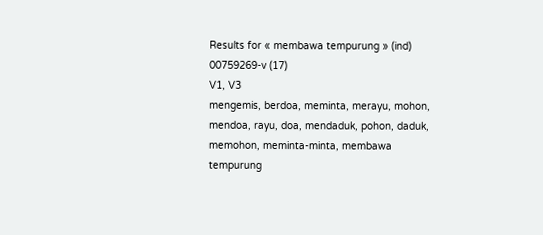Results for « membawa tempurung » (ind)
00759269-v (17)
V1, V3
mengemis, berdoa, meminta, merayu, mohon, mendoa, rayu, doa, mendaduk, pohon, daduk, memohon, meminta-minta, membawa tempurung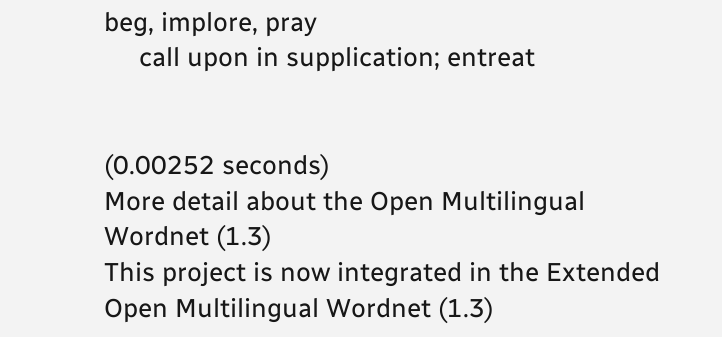beg, implore, pray
     call upon in supplication; entreat


(0.00252 seconds)
More detail about the Open Multilingual Wordnet (1.3)
This project is now integrated in the Extended Open Multilingual Wordnet (1.3)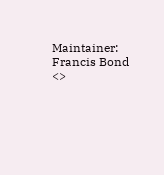Maintainer: Francis Bond <>